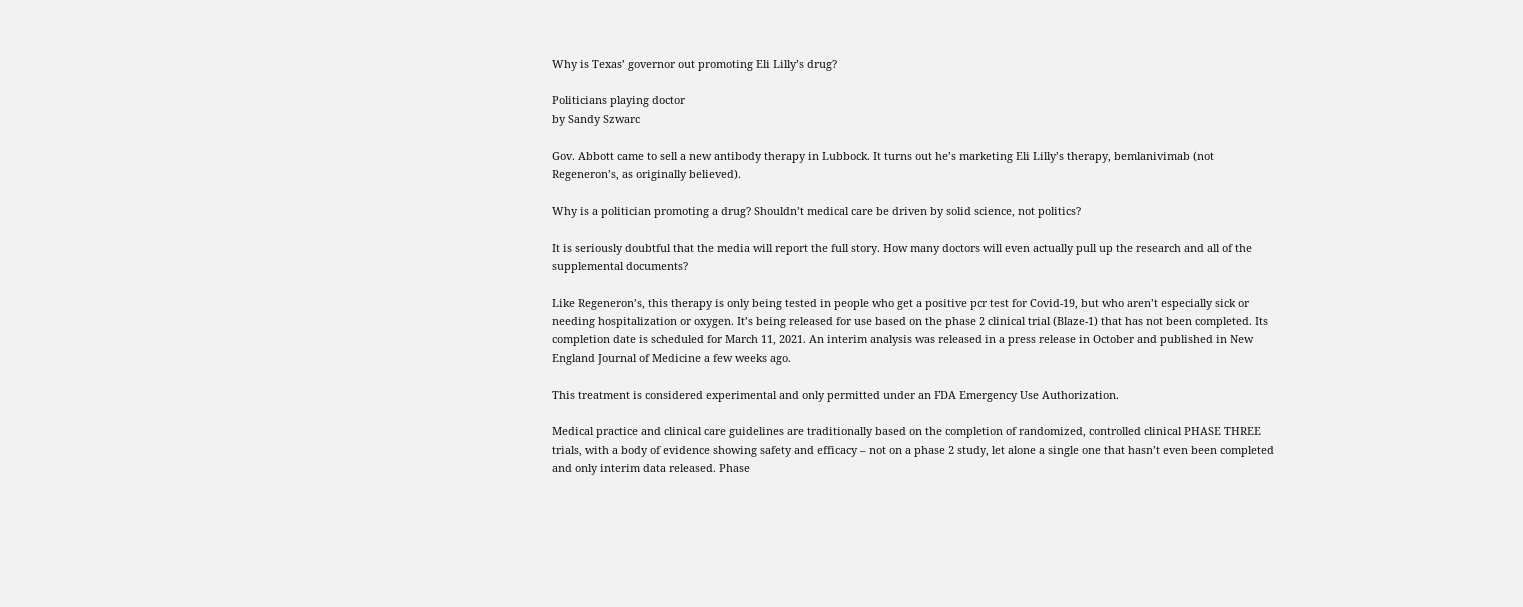Why is Texas’ governor out promoting Eli Lilly’s drug?

Politicians playing doctor
by Sandy Szwarc

Gov. Abbott came to sell a new antibody therapy in Lubbock. It turns out he’s marketing Eli Lilly’s therapy, bemlanivimab (not Regeneron’s, as originally believed).

Why is a politician promoting a drug? Shouldn’t medical care be driven by solid science, not politics?

It is seriously doubtful that the media will report the full story. How many doctors will even actually pull up the research and all of the supplemental documents?

Like Regeneron’s, this therapy is only being tested in people who get a positive pcr test for Covid-19, but who aren’t especially sick or needing hospitalization or oxygen. It’s being released for use based on the phase 2 clinical trial (Blaze-1) that has not been completed. Its completion date is scheduled for March 11, 2021. An interim analysis was released in a press release in October and published in New England Journal of Medicine a few weeks ago.

This treatment is considered experimental and only permitted under an FDA Emergency Use Authorization.

Medical practice and clinical care guidelines are traditionally based on the completion of randomized, controlled clinical PHASE THREE trials, with a body of evidence showing safety and efficacy – not on a phase 2 study, let alone a single one that hasn’t even been completed and only interim data released. Phase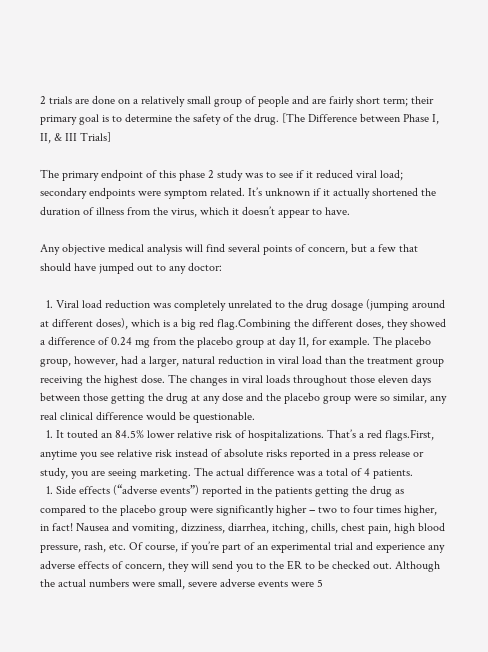2 trials are done on a relatively small group of people and are fairly short term; their primary goal is to determine the safety of the drug. [The Difference between Phase I, II, & III Trials]

The primary endpoint of this phase 2 study was to see if it reduced viral load; secondary endpoints were symptom related. It’s unknown if it actually shortened the duration of illness from the virus, which it doesn’t appear to have.

Any objective medical analysis will find several points of concern, but a few that should have jumped out to any doctor:

  1. Viral load reduction was completely unrelated to the drug dosage (jumping around at different doses), which is a big red flag.Combining the different doses, they showed a difference of 0.24 mg from the placebo group at day 11, for example. The placebo group, however, had a larger, natural reduction in viral load than the treatment group receiving the highest dose. The changes in viral loads throughout those eleven days between those getting the drug at any dose and the placebo group were so similar, any real clinical difference would be questionable.
  1. It touted an 84.5% lower relative risk of hospitalizations. That’s a red flags.First, anytime you see relative risk instead of absolute risks reported in a press release or study, you are seeing marketing. The actual difference was a total of 4 patients.
  1. Side effects (“adverse events”) reported in the patients getting the drug as compared to the placebo group were significantly higher − two to four times higher, in fact! Nausea and vomiting, dizziness, diarrhea, itching, chills, chest pain, high blood pressure, rash, etc. Of course, if you’re part of an experimental trial and experience any adverse effects of concern, they will send you to the ER to be checked out. Although the actual numbers were small, severe adverse events were 5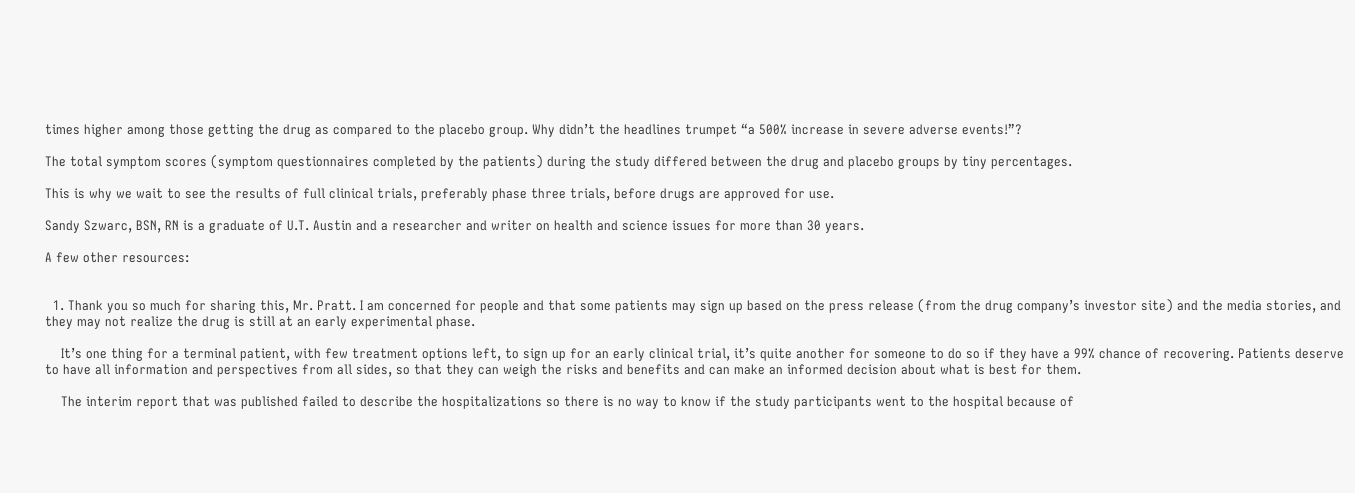times higher among those getting the drug as compared to the placebo group. Why didn’t the headlines trumpet “a 500% increase in severe adverse events!”?

The total symptom scores (symptom questionnaires completed by the patients) during the study differed between the drug and placebo groups by tiny percentages.

This is why we wait to see the results of full clinical trials, preferably phase three trials, before drugs are approved for use.

Sandy Szwarc, BSN, RN is a graduate of U.T. Austin and a researcher and writer on health and science issues for more than 30 years.

A few other resources:


  1. Thank you so much for sharing this, Mr. Pratt. I am concerned for people and that some patients may sign up based on the press release (from the drug company’s investor site) and the media stories, and they may not realize the drug is still at an early experimental phase.

    It’s one thing for a terminal patient, with few treatment options left, to sign up for an early clinical trial, it’s quite another for someone to do so if they have a 99% chance of recovering. Patients deserve to have all information and perspectives from all sides, so that they can weigh the risks and benefits and can make an informed decision about what is best for them.

    The interim report that was published failed to describe the hospitalizations so there is no way to know if the study participants went to the hospital because of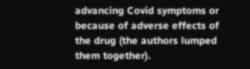advancing Covid symptoms or because of adverse effects of the drug (the authors lumped them together).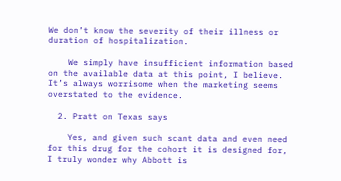We don’t know the severity of their illness or duration of hospitalization.

    We simply have insufficient information based on the available data at this point, I believe. It’s always worrisome when the marketing seems overstated to the evidence.

  2. Pratt on Texas says

    Yes, and given such scant data and even need for this drug for the cohort it is designed for, I truly wonder why Abbott is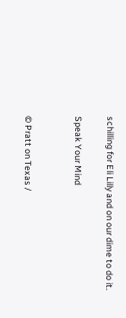schilling for Eli Lilly and on our dime to do it.

Speak Your Mind


© Pratt on Texas /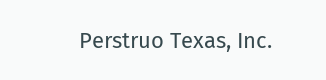Perstruo Texas, Inc.